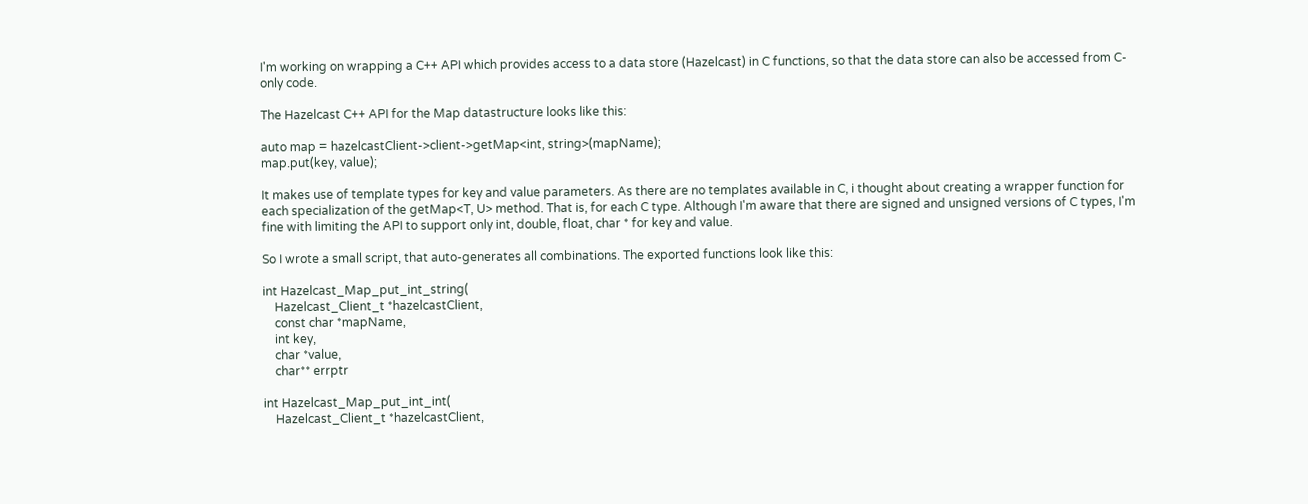I'm working on wrapping a C++ API which provides access to a data store (Hazelcast) in C functions, so that the data store can also be accessed from C-only code.

The Hazelcast C++ API for the Map datastructure looks like this:

auto map = hazelcastClient->client->getMap<int, string>(mapName);
map.put(key, value);

It makes use of template types for key and value parameters. As there are no templates available in C, i thought about creating a wrapper function for each specialization of the getMap<T, U> method. That is, for each C type. Although I'm aware that there are signed and unsigned versions of C types, I'm fine with limiting the API to support only int, double, float, char * for key and value.

So I wrote a small script, that auto-generates all combinations. The exported functions look like this:

int Hazelcast_Map_put_int_string(
    Hazelcast_Client_t *hazelcastClient,
    const char *mapName,
    int key,
    char *value,
    char** errptr

int Hazelcast_Map_put_int_int(
    Hazelcast_Client_t *hazelcastClient,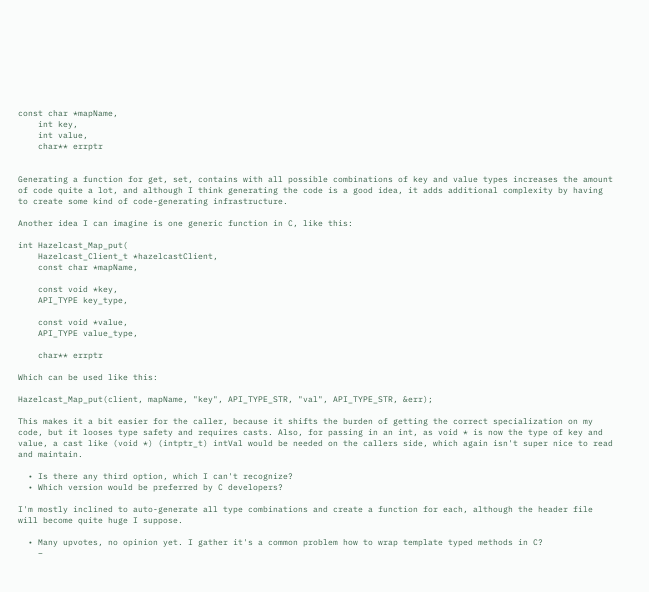const char *mapName,
    int key,
    int value,
    char** errptr


Generating a function for get, set, contains with all possible combinations of key and value types increases the amount of code quite a lot, and although I think generating the code is a good idea, it adds additional complexity by having to create some kind of code-generating infrastructure.

Another idea I can imagine is one generic function in C, like this:

int Hazelcast_Map_put(
    Hazelcast_Client_t *hazelcastClient,
    const char *mapName,

    const void *key,
    API_TYPE key_type,

    const void *value,
    API_TYPE value_type,

    char** errptr

Which can be used like this:

Hazelcast_Map_put(client, mapName, "key", API_TYPE_STR, "val", API_TYPE_STR, &err);

This makes it a bit easier for the caller, because it shifts the burden of getting the correct specialization on my code, but it looses type safety and requires casts. Also, for passing in an int, as void * is now the type of key and value, a cast like (void *) (intptr_t) intVal would be needed on the callers side, which again isn't super nice to read and maintain.

  • Is there any third option, which I can't recognize?
  • Which version would be preferred by C developers?

I'm mostly inclined to auto-generate all type combinations and create a function for each, although the header file will become quite huge I suppose.

  • Many upvotes, no opinion yet. I gather it's a common problem how to wrap template typed methods in C?
    –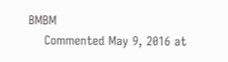BMBM
    Commented May 9, 2016 at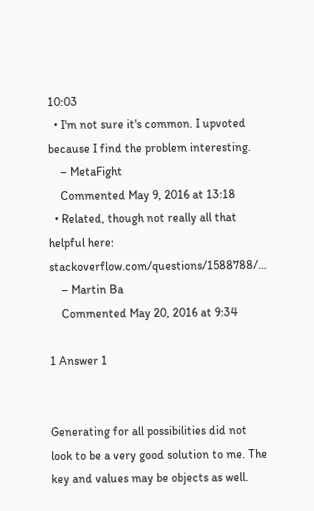10:03
  • I'm not sure it's common. I upvoted because I find the problem interesting.
    – MetaFight
    Commented May 9, 2016 at 13:18
  • Related, though not really all that helpful here: stackoverflow.com/questions/1588788/…
    – Martin Ba
    Commented May 20, 2016 at 9:34

1 Answer 1


Generating for all possibilities did not look to be a very good solution to me. The key and values may be objects as well.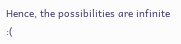Hence, the possibilities are infinite :(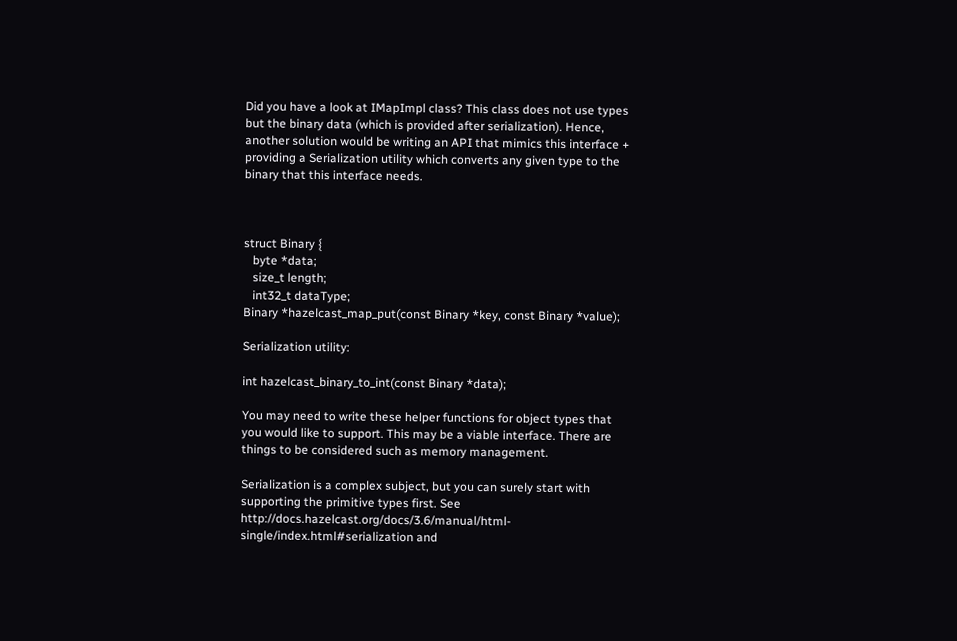Did you have a look at IMapImpl class? This class does not use types but the binary data (which is provided after serialization). Hence, another solution would be writing an API that mimics this interface + providing a Serialization utility which converts any given type to the binary that this interface needs.



struct Binary {
   byte *data;
   size_t length;
   int32_t dataType;
Binary *hazelcast_map_put(const Binary *key, const Binary *value);

Serialization utility:

int hazelcast_binary_to_int(const Binary *data);

You may need to write these helper functions for object types that you would like to support. This may be a viable interface. There are things to be considered such as memory management.

Serialization is a complex subject, but you can surely start with supporting the primitive types first. See http://docs.hazelcast.org/docs/3.6/manual/html-single/index.html#serialization and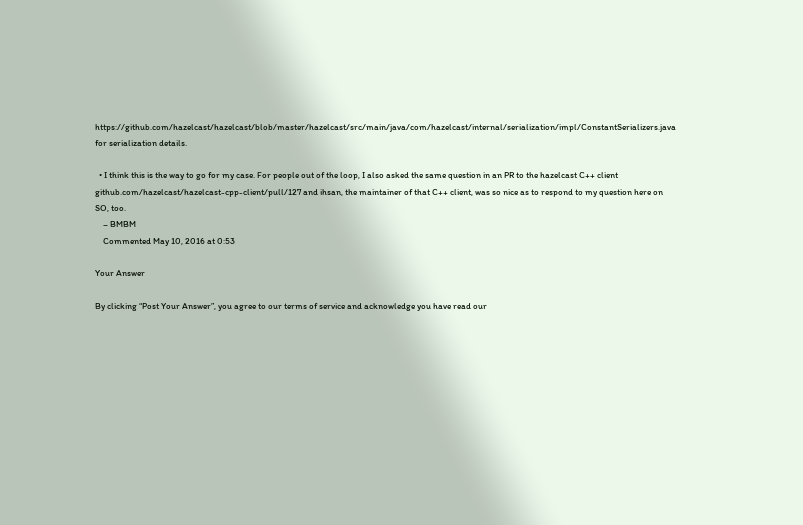https://github.com/hazelcast/hazelcast/blob/master/hazelcast/src/main/java/com/hazelcast/internal/serialization/impl/ConstantSerializers.java for serialization details.

  • I think this is the way to go for my case. For people out of the loop, I also asked the same question in an PR to the hazelcast C++ client github.com/hazelcast/hazelcast-cpp-client/pull/127 and ihsan, the maintainer of that C++ client, was so nice as to respond to my question here on SO, too.
    – BMBM
    Commented May 10, 2016 at 0:53

Your Answer

By clicking “Post Your Answer”, you agree to our terms of service and acknowledge you have read our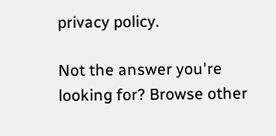privacy policy.

Not the answer you're looking for? Browse other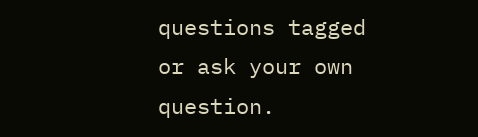questions tagged or ask your own question.